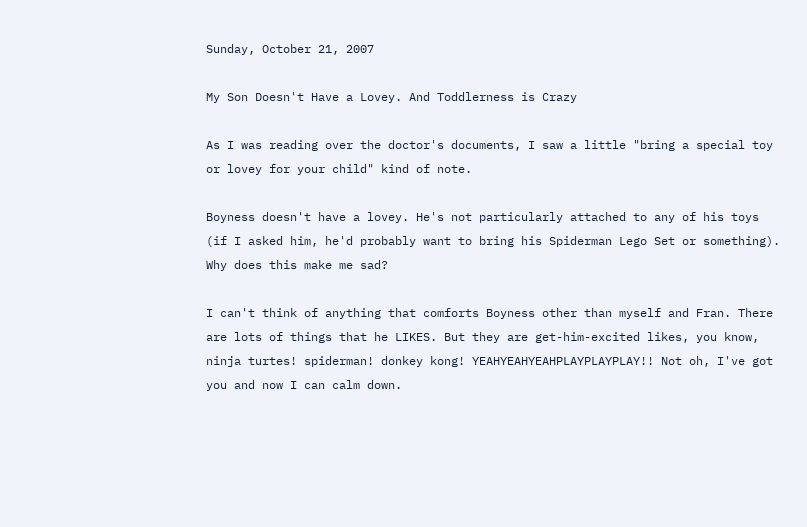Sunday, October 21, 2007

My Son Doesn't Have a Lovey. And Toddlerness is Crazy

As I was reading over the doctor's documents, I saw a little "bring a special toy or lovey for your child" kind of note.

Boyness doesn't have a lovey. He's not particularly attached to any of his toys (if I asked him, he'd probably want to bring his Spiderman Lego Set or something). Why does this make me sad?

I can't think of anything that comforts Boyness other than myself and Fran. There are lots of things that he LIKES. But they are get-him-excited likes, you know, ninja turtes! spiderman! donkey kong! YEAHYEAHYEAHPLAYPLAYPLAY!! Not oh, I've got you and now I can calm down.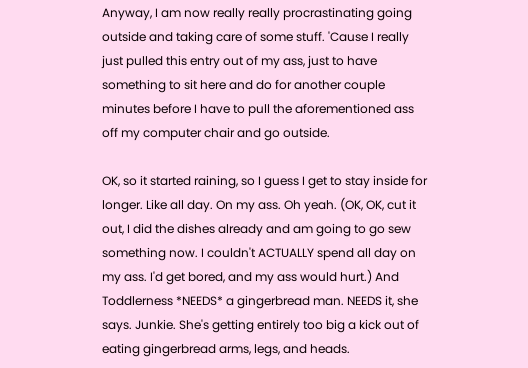Anyway, I am now really really procrastinating going outside and taking care of some stuff. 'Cause I really just pulled this entry out of my ass, just to have something to sit here and do for another couple minutes before I have to pull the aforementioned ass off my computer chair and go outside.

OK, so it started raining, so I guess I get to stay inside for longer. Like all day. On my ass. Oh yeah. (OK, OK, cut it out, I did the dishes already and am going to go sew something now. I couldn't ACTUALLY spend all day on my ass. I'd get bored, and my ass would hurt.) And Toddlerness *NEEDS* a gingerbread man. NEEDS it, she says. Junkie. She's getting entirely too big a kick out of eating gingerbread arms, legs, and heads.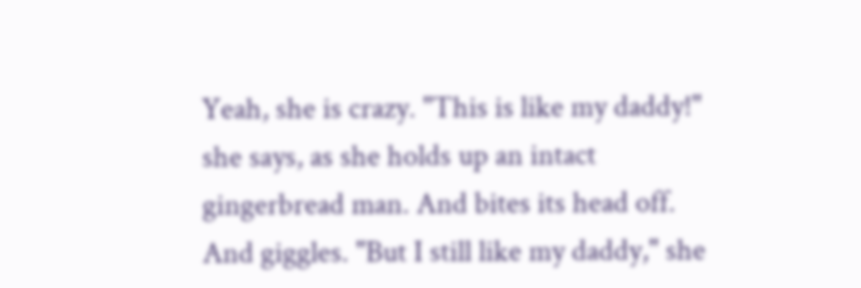Yeah, she is crazy. "This is like my daddy!" she says, as she holds up an intact gingerbread man. And bites its head off. And giggles. "But I still like my daddy," she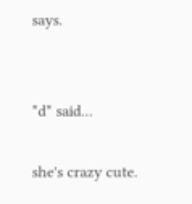says.


*d* said...

she's crazy cute.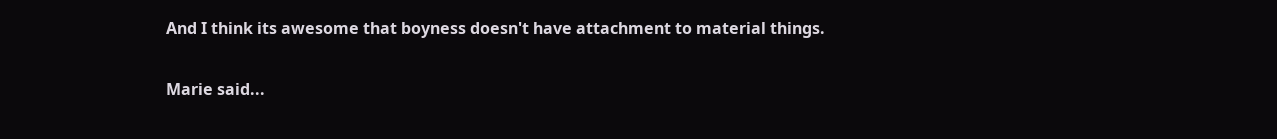And I think its awesome that boyness doesn't have attachment to material things.

Marie said...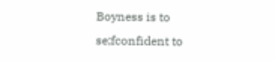Boyness is to se;fconfident to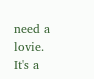need a lovie. It's a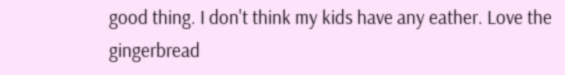good thing. I don't think my kids have any eather. Love the gingerbread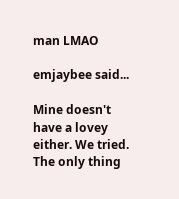man LMAO

emjaybee said...

Mine doesn't have a lovey either. We tried. The only thing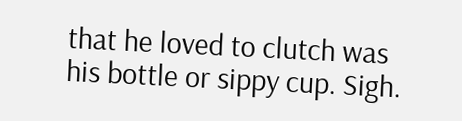that he loved to clutch was his bottle or sippy cup. Sigh.